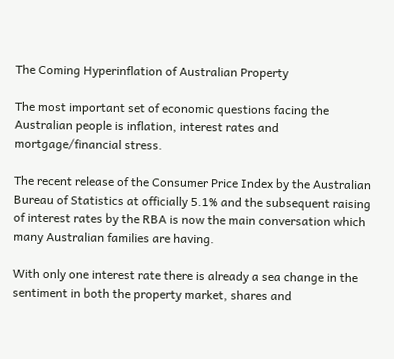The Coming Hyperinflation of Australian Property

The most important set of economic questions facing the Australian people is inflation, interest rates and mortgage/financial stress.

The recent release of the Consumer Price Index by the Australian Bureau of Statistics at officially 5.1% and the subsequent raising of interest rates by the RBA is now the main conversation which many Australian families are having.

With only one interest rate there is already a sea change in the sentiment in both the property market, shares and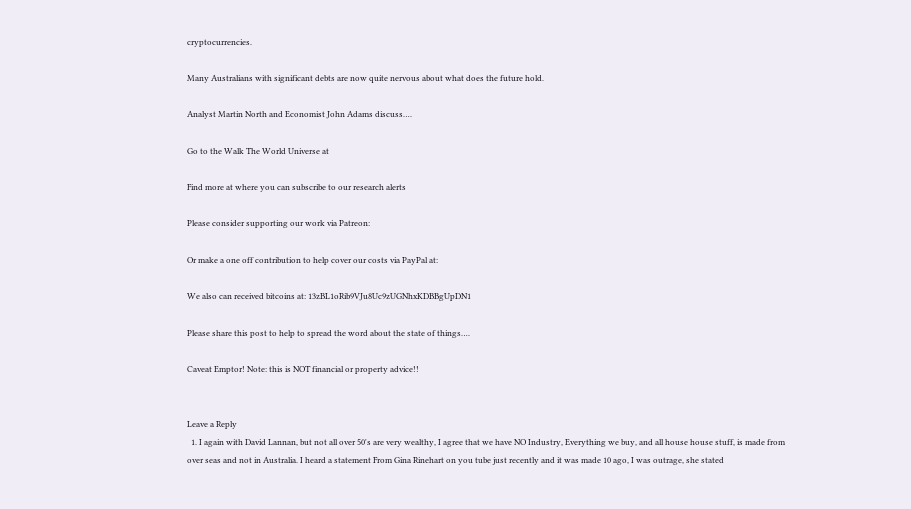cryptocurrencies.

Many Australians with significant debts are now quite nervous about what does the future hold.

Analyst Martin North and Economist John Adams discuss….

Go to the Walk The World Universe at

Find more at where you can subscribe to our research alerts

Please consider supporting our work via Patreon:

Or make a one off contribution to help cover our costs via PayPal at:

We also can received bitcoins at: 13zBL1oRib9VJu8Uc9zUGNhxKDBBgUpDN1

Please share this post to help to spread the word about the state of things….

Caveat Emptor! Note: this is NOT financial or property advice!!


Leave a Reply
  1. I again with David Lannan, but not all over 50's are very wealthy, I agree that we have NO Industry, Everything we buy, and all house house stuff, is made from over seas and not in Australia. I heard a statement From Gina Rinehart on you tube just recently and it was made 10 ago, I was outrage, she stated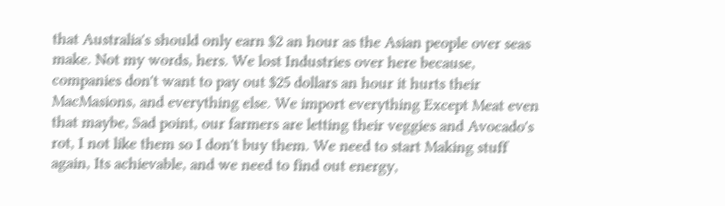that Australia's should only earn $2 an hour as the Asian people over seas make. Not my words, hers. We lost Industries over here because, companies don't want to pay out $25 dollars an hour it hurts their MacMasions, and everything else. We import everything Except Meat even that maybe, Sad point, our farmers are letting their veggies and Avocado's rot, I not like them so I don't buy them. We need to start Making stuff again, Its achievable, and we need to find out energy,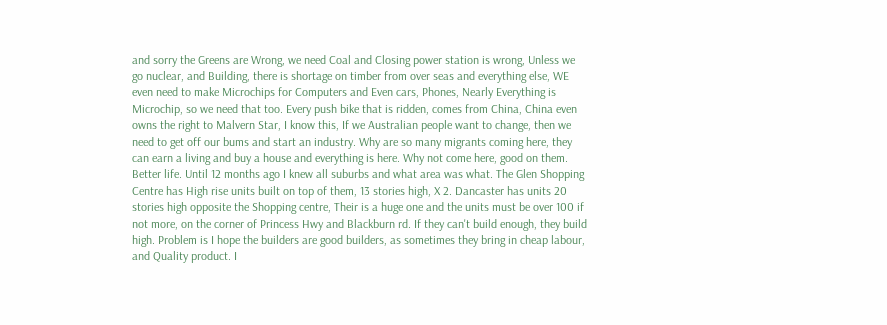and sorry the Greens are Wrong, we need Coal and Closing power station is wrong, Unless we go nuclear, and Building, there is shortage on timber from over seas and everything else, WE even need to make Microchips for Computers and Even cars, Phones, Nearly Everything is Microchip, so we need that too. Every push bike that is ridden, comes from China, China even owns the right to Malvern Star, I know this, If we Australian people want to change, then we need to get off our bums and start an industry. Why are so many migrants coming here, they can earn a living and buy a house and everything is here. Why not come here, good on them. Better life. Until 12 months ago I knew all suburbs and what area was what. The Glen Shopping Centre has High rise units built on top of them, 13 stories high, X 2. Dancaster has units 20 stories high opposite the Shopping centre, Their is a huge one and the units must be over 100 if not more, on the corner of Princess Hwy and Blackburn rd. If they can't build enough, they build high. Problem is I hope the builders are good builders, as sometimes they bring in cheap labour, and Quality product. I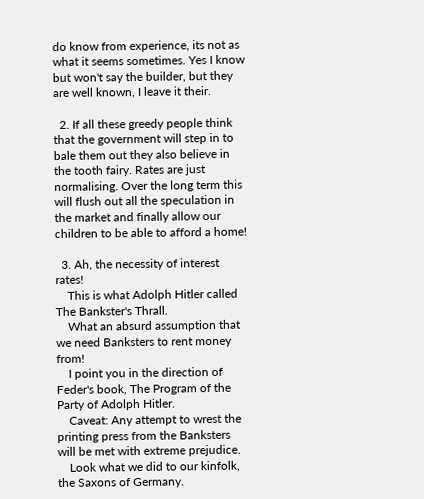do know from experience, its not as what it seems sometimes. Yes I know but won't say the builder, but they are well known, I leave it their.

  2. If all these greedy people think that the government will step in to bale them out they also believe in the tooth fairy. Rates are just normalising. Over the long term this will flush out all the speculation in the market and finally allow our children to be able to afford a home!

  3. Ah, the necessity of interest rates!
    This is what Adolph Hitler called The Bankster's Thrall.
    What an absurd assumption that we need Banksters to rent money from!
    I point you in the direction of Feder's book, The Program of the Party of Adolph Hitler.
    Caveat: Any attempt to wrest the printing press from the Banksters will be met with extreme prejudice.
    Look what we did to our kinfolk, the Saxons of Germany.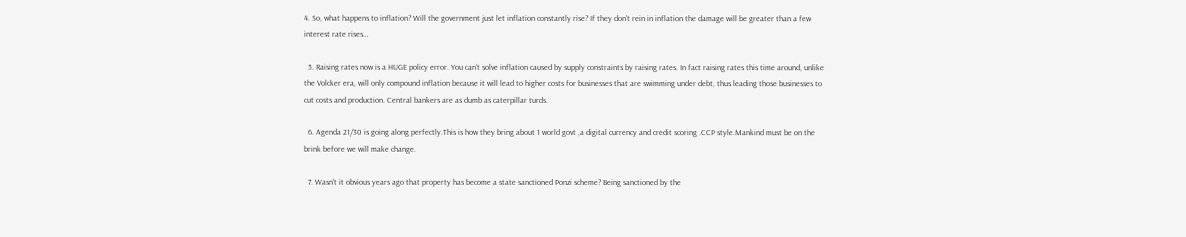4. So, what happens to inflation? Will the government just let inflation constantly rise? If they don't rein in inflation the damage will be greater than a few interest rate rises…

  5. Raising rates now is a HUGE policy error. You can't solve inflation caused by supply constraints by raising rates. In fact raising rates this time around, unlike the Volcker era, will only compound inflation because it will lead to higher costs for businesses that are swimming under debt, thus leading those businesses to cut costs and production. Central bankers are as dumb as caterpillar turds.

  6. Agenda 21/30 is going along perfectly.This is how they bring about 1 world govt ,a digital currency and credit scoring .CCP style.Mankind must be on the brink before we will make change.

  7. Wasn't it obvious years ago that property has become a state sanctioned Ponzi scheme? Being sanctioned by the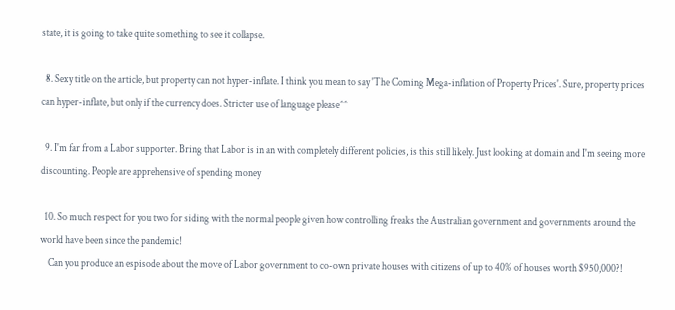state, it is going to take quite something to see it collapse.

  8. Sexy title on the article, but property can not hyper-inflate. I think you mean to say 'The Coming Mega-inflation of Property Prices'. Sure, property prices can hyper-inflate, but only if the currency does. Stricter use of language please^^

  9. I'm far from a Labor supporter. Bring that Labor is in an with completely different policies, is this still likely. Just looking at domain and I'm seeing more discounting. People are apprehensive of spending money

  10. So much respect for you two for siding with the normal people given how controlling freaks the Australian government and governments around the world have been since the pandemic!
    Can you produce an espisode about the move of Labor government to co-own private houses with citizens of up to 40% of houses worth $950,000?!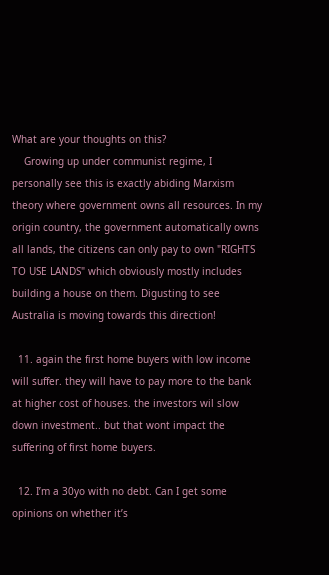What are your thoughts on this?
    Growing up under communist regime, I personally see this is exactly abiding Marxism theory where government owns all resources. In my origin country, the government automatically owns all lands, the citizens can only pay to own "RIGHTS TO USE LANDS" which obviously mostly includes building a house on them. Digusting to see Australia is moving towards this direction!

  11. again the first home buyers with low income will suffer. they will have to pay more to the bank at higher cost of houses. the investors wil slow down investment.. but that wont impact the suffering of first home buyers.

  12. I’m a 30yo with no debt. Can I get some opinions on whether it’s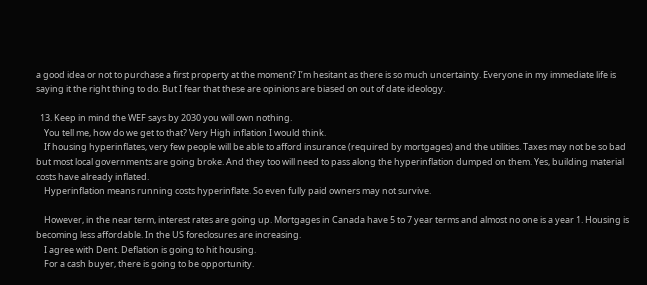a good idea or not to purchase a first property at the moment? I’m hesitant as there is so much uncertainty. Everyone in my immediate life is saying it the right thing to do. But I fear that these are opinions are biased on out of date ideology.

  13. Keep in mind the WEF says by 2030 you will own nothing.
    You tell me, how do we get to that? Very High inflation I would think.
    If housing hyperinflates, very few people will be able to afford insurance (required by mortgages) and the utilities. Taxes may not be so bad but most local governments are going broke. And they too will need to pass along the hyperinflation dumped on them. Yes, building material costs have already inflated.
    Hyperinflation means running costs hyperinflate. So even fully paid owners may not survive.

    However, in the near term, interest rates are going up. Mortgages in Canada have 5 to 7 year terms and almost no one is a year 1. Housing is becoming less affordable. In the US foreclosures are increasing.
    I agree with Dent. Deflation is going to hit housing.
    For a cash buyer, there is going to be opportunity.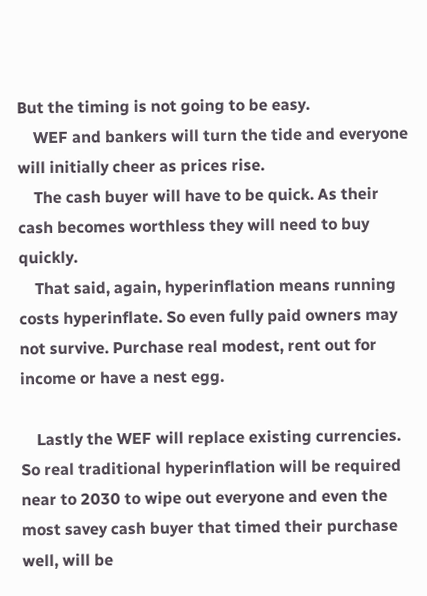But the timing is not going to be easy.
    WEF and bankers will turn the tide and everyone will initially cheer as prices rise.
    The cash buyer will have to be quick. As their cash becomes worthless they will need to buy quickly.
    That said, again, hyperinflation means running costs hyperinflate. So even fully paid owners may not survive. Purchase real modest, rent out for income or have a nest egg.

    Lastly the WEF will replace existing currencies. So real traditional hyperinflation will be required near to 2030 to wipe out everyone and even the most savey cash buyer that timed their purchase well, will be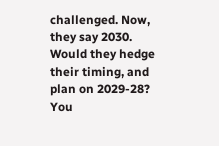challenged. Now, they say 2030. Would they hedge their timing, and plan on 2029-28? You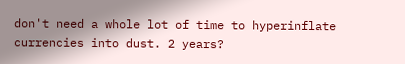don't need a whole lot of time to hyperinflate currencies into dust. 2 years?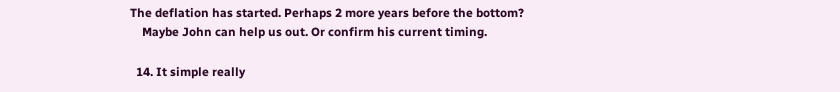The deflation has started. Perhaps 2 more years before the bottom?
    Maybe John can help us out. Or confirm his current timing.

  14. It simple really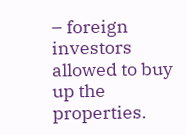– foreign investors allowed to buy up the properties.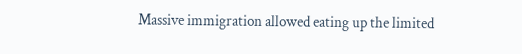Massive immigration allowed eating up the limited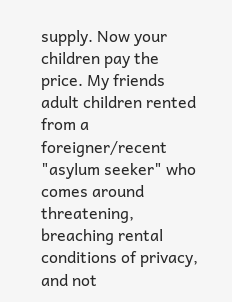supply. Now your children pay the price. My friends adult children rented from a foreigner/recent "asylum seeker" who comes around threatening, breaching rental conditions of privacy, and not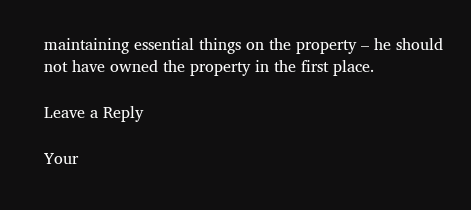maintaining essential things on the property – he should not have owned the property in the first place.

Leave a Reply

Your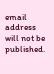email address will not be published.